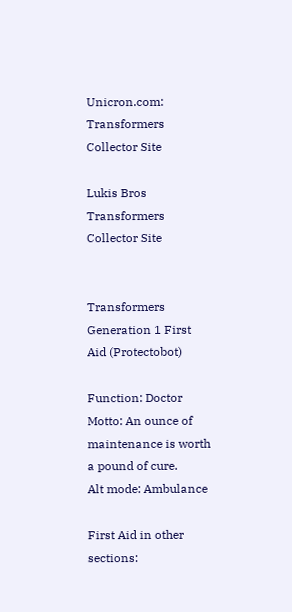Unicron.com: Transformers Collector Site

Lukis Bros Transformers Collector Site


Transformers Generation 1 First Aid (Protectobot)

Function: Doctor
Motto: An ounce of maintenance is worth a pound of cure.
Alt mode: Ambulance

First Aid in other sections: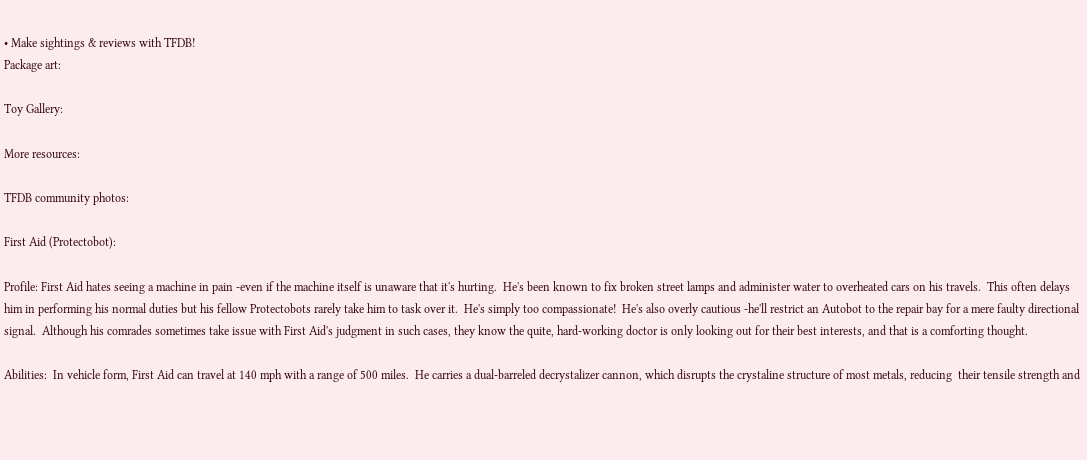• Make sightings & reviews with TFDB!
Package art:

Toy Gallery:

More resources:

TFDB community photos:

First Aid (Protectobot):

Profile: First Aid hates seeing a machine in pain -even if the machine itself is unaware that it's hurting.  He's been known to fix broken street lamps and administer water to overheated cars on his travels.  This often delays him in performing his normal duties but his fellow Protectobots rarely take him to task over it.  He's simply too compassionate!  He's also overly cautious -he'll restrict an Autobot to the repair bay for a mere faulty directional signal.  Although his comrades sometimes take issue with First Aid's judgment in such cases, they know the quite, hard-working doctor is only looking out for their best interests, and that is a comforting thought.

Abilities:  In vehicle form, First Aid can travel at 140 mph with a range of 500 miles.  He carries a dual-barreled decrystalizer cannon, which disrupts the crystaline structure of most metals, reducing  their tensile strength and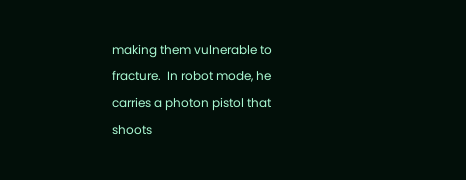making them vulnerable to fracture.  In robot mode, he carries a photon pistol that shoots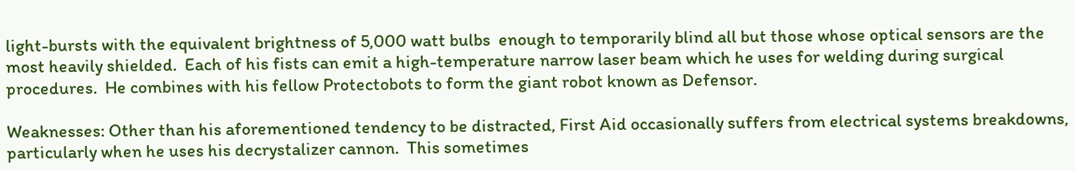light-bursts with the equivalent brightness of 5,000 watt bulbs  enough to temporarily blind all but those whose optical sensors are the most heavily shielded.  Each of his fists can emit a high-temperature narrow laser beam which he uses for welding during surgical procedures.  He combines with his fellow Protectobots to form the giant robot known as Defensor.

Weaknesses: Other than his aforementioned tendency to be distracted, First Aid occasionally suffers from electrical systems breakdowns, particularly when he uses his decrystalizer cannon.  This sometimes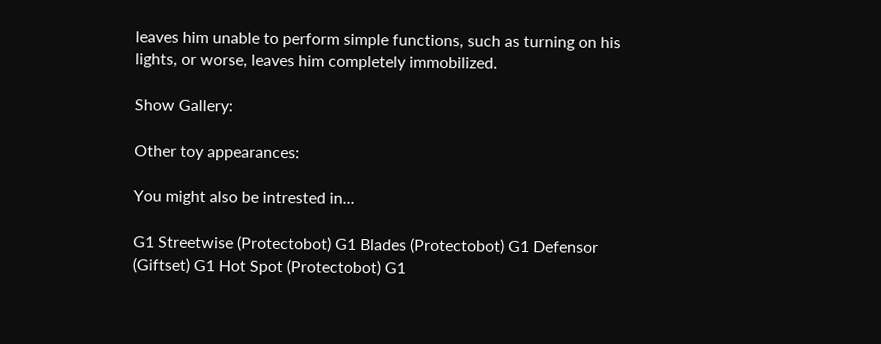leaves him unable to perform simple functions, such as turning on his lights, or worse, leaves him completely immobilized.

Show Gallery:

Other toy appearances:

You might also be intrested in...

G1 Streetwise (Protectobot) G1 Blades (Protectobot) G1 Defensor (Giftset) G1 Hot Spot (Protectobot) G1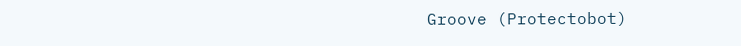Groove (Protectobot)